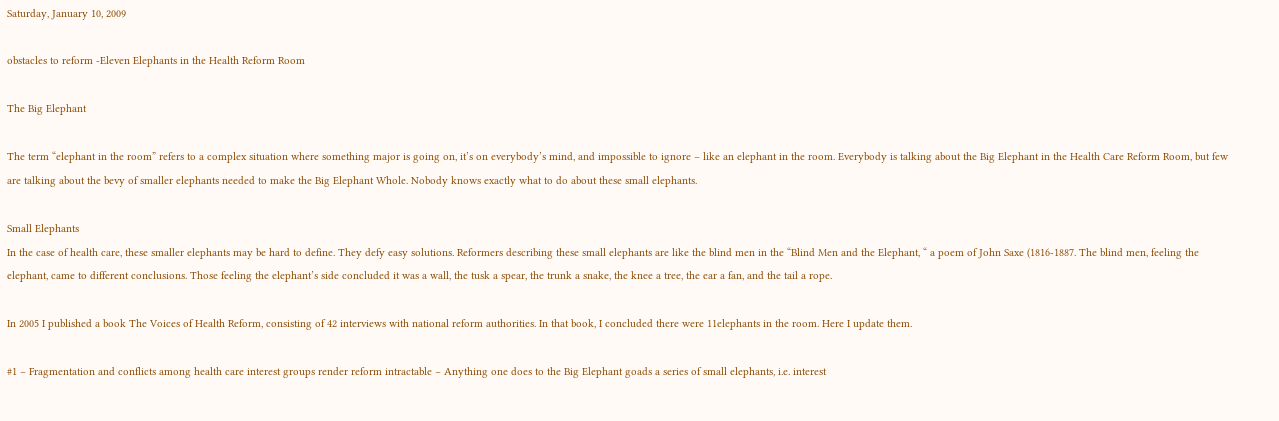Saturday, January 10, 2009

obstacles to reform -Eleven Elephants in the Health Reform Room

The Big Elephant

The term “elephant in the room” refers to a complex situation where something major is going on, it’s on everybody’s mind, and impossible to ignore – like an elephant in the room. Everybody is talking about the Big Elephant in the Health Care Reform Room, but few are talking about the bevy of smaller elephants needed to make the Big Elephant Whole. Nobody knows exactly what to do about these small elephants.

Small Elephants
In the case of health care, these smaller elephants may be hard to define. They defy easy solutions. Reformers describing these small elephants are like the blind men in the “Blind Men and the Elephant, “ a poem of John Saxe (1816-1887. The blind men, feeling the elephant, came to different conclusions. Those feeling the elephant’s side concluded it was a wall, the tusk a spear, the trunk a snake, the knee a tree, the ear a fan, and the tail a rope.

In 2005 I published a book The Voices of Health Reform, consisting of 42 interviews with national reform authorities. In that book, I concluded there were 11elephants in the room. Here I update them.

#1 – Fragmentation and conflicts among health care interest groups render reform intractable – Anything one does to the Big Elephant goads a series of small elephants, i.e. interest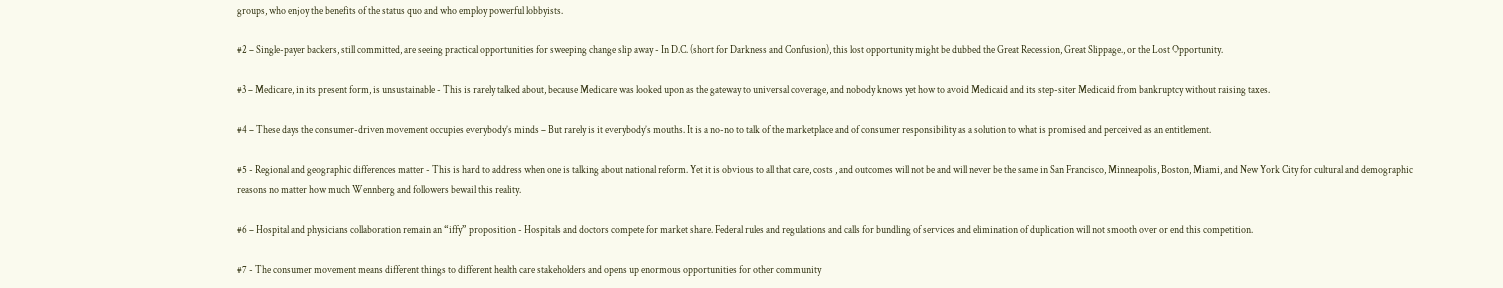groups, who enjoy the benefits of the status quo and who employ powerful lobbyists.

#2 – Single-payer backers, still committed, are seeing practical opportunities for sweeping change slip away - In D.C. (short for Darkness and Confusion), this lost opportunity might be dubbed the Great Recession, Great Slippage., or the Lost Opportunity.

#3 – Medicare, in its present form, is unsustainable - This is rarely talked about, because Medicare was looked upon as the gateway to universal coverage, and nobody knows yet how to avoid Medicaid and its step-siter Medicaid from bankruptcy without raising taxes.

#4 – These days the consumer-driven movement occupies everybody’s minds – But rarely is it everybody’s mouths. It is a no-no to talk of the marketplace and of consumer responsibility as a solution to what is promised and perceived as an entitlement.

#5 - Regional and geographic differences matter - This is hard to address when one is talking about national reform. Yet it is obvious to all that care, costs , and outcomes will not be and will never be the same in San Francisco, Minneapolis, Boston, Miami, and New York City for cultural and demographic reasons no matter how much Wennberg and followers bewail this reality.

#6 – Hospital and physicians collaboration remain an “iffy” proposition - Hospitals and doctors compete for market share. Federal rules and regulations and calls for bundling of services and elimination of duplication will not smooth over or end this competition.

#7 - The consumer movement means different things to different health care stakeholders and opens up enormous opportunities for other community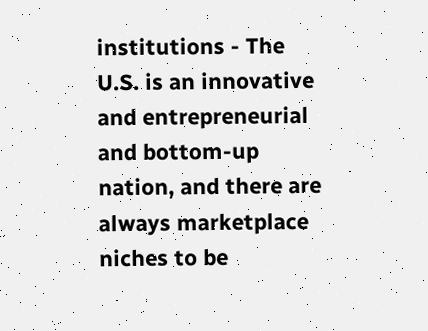institutions - The U.S. is an innovative and entrepreneurial and bottom-up nation, and there are always marketplace niches to be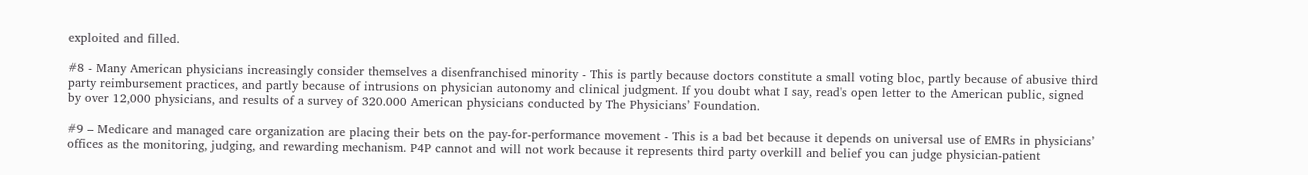exploited and filled.

#8 - Many American physicians increasingly consider themselves a disenfranchised minority - This is partly because doctors constitute a small voting bloc, partly because of abusive third party reimbursement practices, and partly because of intrusions on physician autonomy and clinical judgment. If you doubt what I say, read's open letter to the American public, signed by over 12,000 physicians, and results of a survey of 320.000 American physicians conducted by The Physicians’ Foundation.

#9 – Medicare and managed care organization are placing their bets on the pay-for-performance movement - This is a bad bet because it depends on universal use of EMRs in physicians’ offices as the monitoring, judging, and rewarding mechanism. P4P cannot and will not work because it represents third party overkill and belief you can judge physician-patient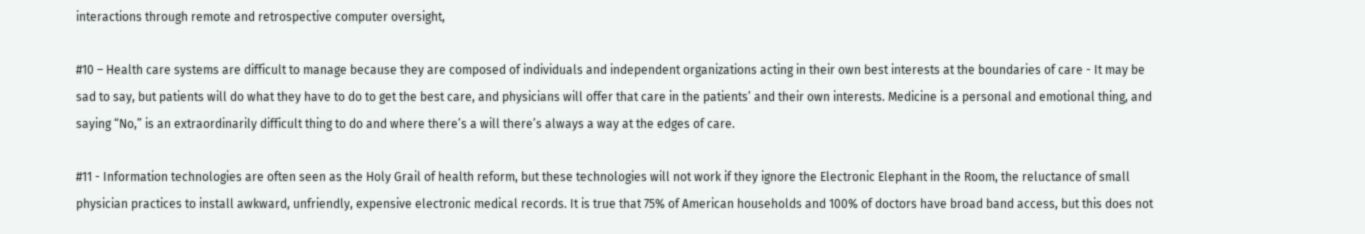interactions through remote and retrospective computer oversight,

#10 – Health care systems are difficult to manage because they are composed of individuals and independent organizations acting in their own best interests at the boundaries of care - It may be sad to say, but patients will do what they have to do to get the best care, and physicians will offer that care in the patients’ and their own interests. Medicine is a personal and emotional thing, and saying “No,” is an extraordinarily difficult thing to do and where there’s a will there’s always a way at the edges of care.

#11 - Information technologies are often seen as the Holy Grail of health reform, but these technologies will not work if they ignore the Electronic Elephant in the Room, the reluctance of small physician practices to install awkward, unfriendly, expensive electronic medical records. It is true that 75% of American households and 100% of doctors have broad band access, but this does not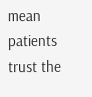mean patients trust the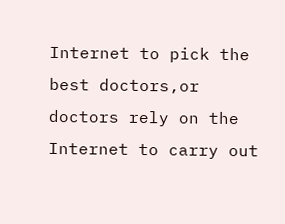Internet to pick the best doctors,or doctors rely on the Internet to carry out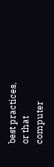best practices, or that computer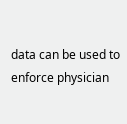data can be used to enforce physician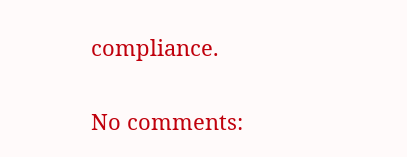compliance.

No comments: